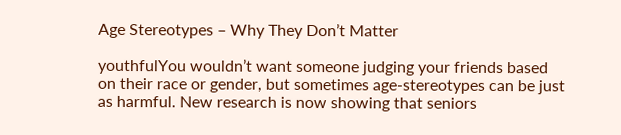Age Stereotypes – Why They Don’t Matter

youthfulYou wouldn’t want someone judging your friends based on their race or gender, but sometimes age-stereotypes can be just as harmful. New research is now showing that seniors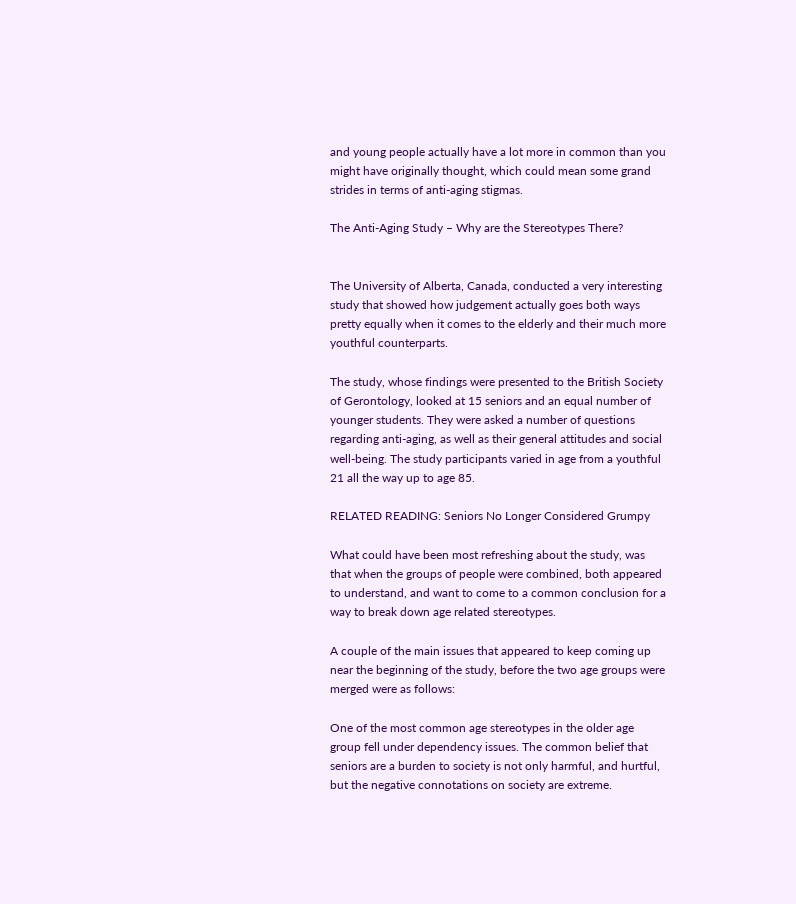and young people actually have a lot more in common than you might have originally thought, which could mean some grand strides in terms of anti-aging stigmas.

The Anti-Aging Study – Why are the Stereotypes There?


The University of Alberta, Canada, conducted a very interesting study that showed how judgement actually goes both ways pretty equally when it comes to the elderly and their much more youthful counterparts.

The study, whose findings were presented to the British Society of Gerontology, looked at 15 seniors and an equal number of younger students. They were asked a number of questions regarding anti-aging, as well as their general attitudes and social well-being. The study participants varied in age from a youthful 21 all the way up to age 85.

RELATED READING: Seniors No Longer Considered Grumpy

What could have been most refreshing about the study, was that when the groups of people were combined, both appeared to understand, and want to come to a common conclusion for a way to break down age related stereotypes.

A couple of the main issues that appeared to keep coming up near the beginning of the study, before the two age groups were merged were as follows:

One of the most common age stereotypes in the older age group fell under dependency issues. The common belief that seniors are a burden to society is not only harmful, and hurtful, but the negative connotations on society are extreme.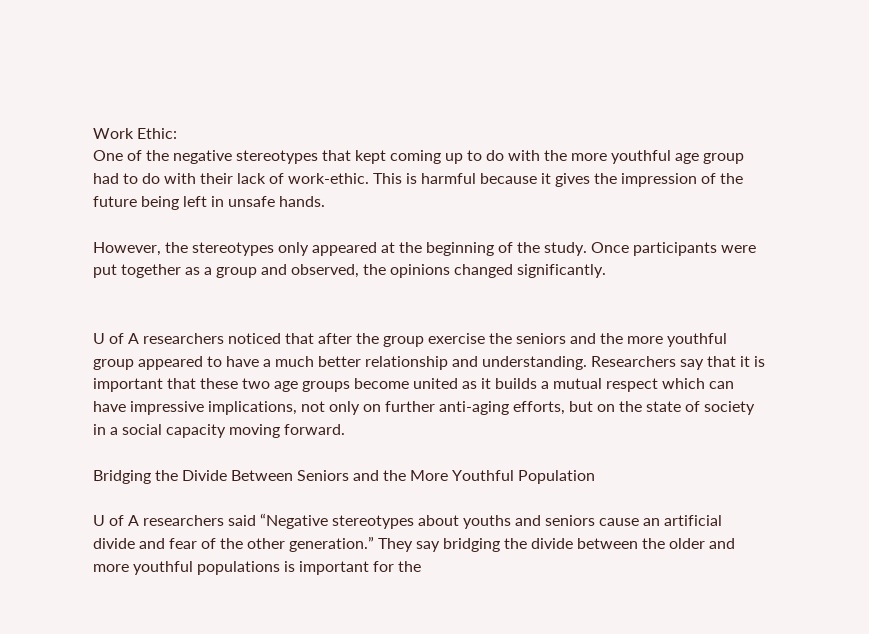Work Ethic:
One of the negative stereotypes that kept coming up to do with the more youthful age group had to do with their lack of work-ethic. This is harmful because it gives the impression of the future being left in unsafe hands.

However, the stereotypes only appeared at the beginning of the study. Once participants were put together as a group and observed, the opinions changed significantly.


U of A researchers noticed that after the group exercise the seniors and the more youthful group appeared to have a much better relationship and understanding. Researchers say that it is important that these two age groups become united as it builds a mutual respect which can have impressive implications, not only on further anti-aging efforts, but on the state of society in a social capacity moving forward.

Bridging the Divide Between Seniors and the More Youthful Population

U of A researchers said “Negative stereotypes about youths and seniors cause an artificial divide and fear of the other generation.” They say bridging the divide between the older and more youthful populations is important for the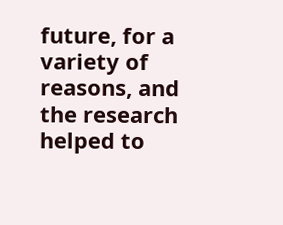future, for a variety of reasons, and the research helped to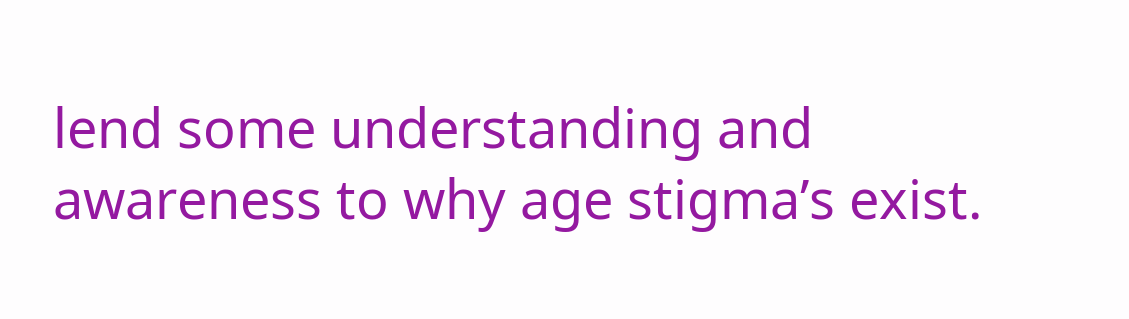lend some understanding and awareness to why age stigma’s exist.